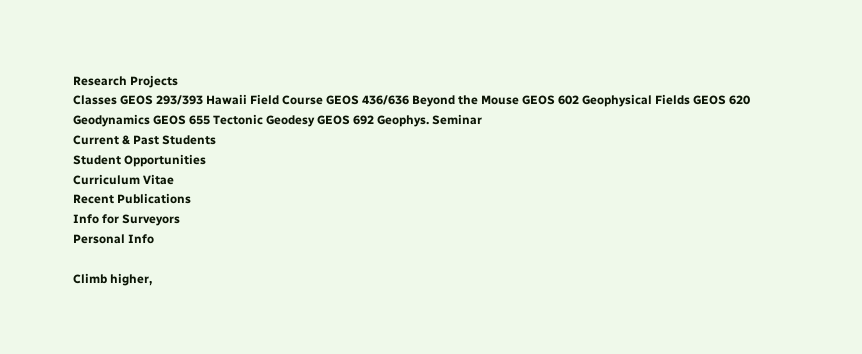Research Projects
Classes GEOS 293/393 Hawaii Field Course GEOS 436/636 Beyond the Mouse GEOS 602 Geophysical Fields GEOS 620 Geodynamics GEOS 655 Tectonic Geodesy GEOS 692 Geophys. Seminar
Current & Past Students
Student Opportunities
Curriculum Vitae
Recent Publications
Info for Surveyors
Personal Info

Climb higher,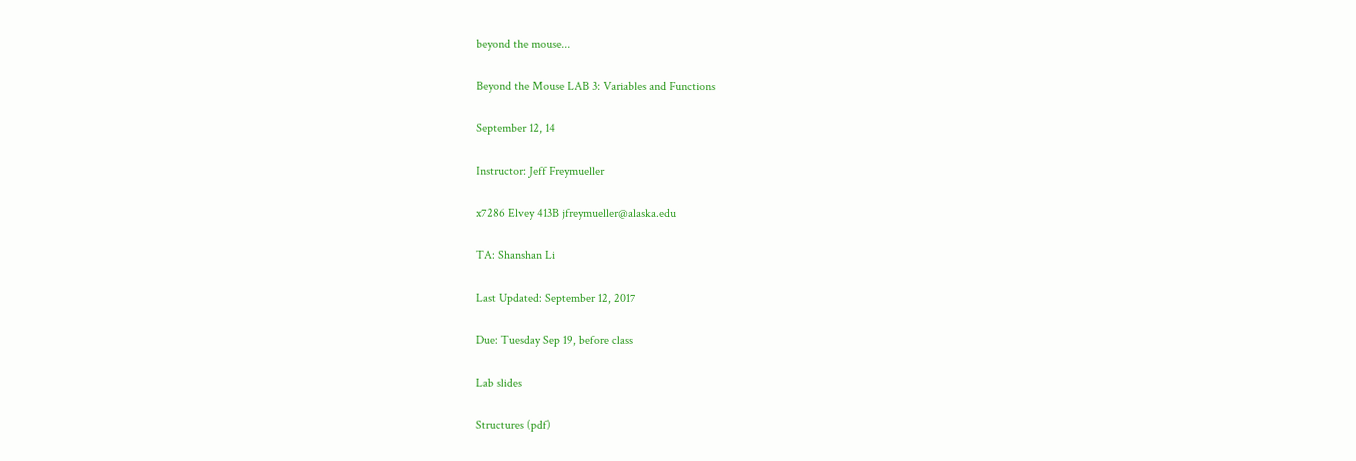beyond the mouse...

Beyond the Mouse LAB 3: Variables and Functions

September 12, 14

Instructor: Jeff Freymueller

x7286 Elvey 413B jfreymueller@alaska.edu

TA: Shanshan Li

Last Updated: September 12, 2017

Due: Tuesday Sep 19, before class

Lab slides

Structures (pdf)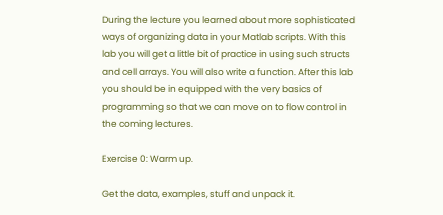During the lecture you learned about more sophisticated ways of organizing data in your Matlab scripts. With this lab you will get a little bit of practice in using such structs and cell arrays. You will also write a function. After this lab you should be in equipped with the very basics of programming so that we can move on to flow control in the coming lectures.

Exercise 0: Warm up.

Get the data, examples, stuff and unpack it.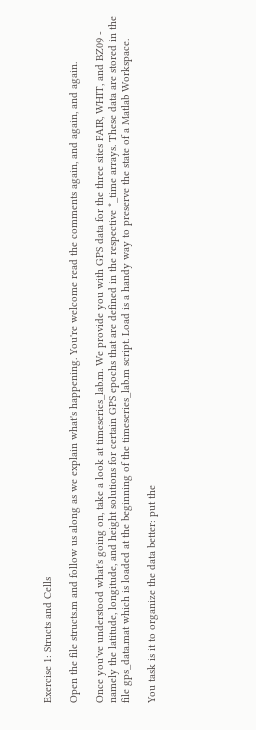Exercise 1: Structs and Cells

Open the file structs.m and follow us along as we explain what's happening. You're welcome read the comments again, and again, and again.

Once you've understood what's going on, take a look at timeseries_lab.m. We provide you with GPS data for the three sites FAIR, WHIT, and BZ09 - namely the latitude, longitude, and height solutions for certain GPS epochs that are defined in the respective *_time arrays. These data are stored in the file gps_data.mat which is loaded at the beginning of the timeseries_lab.m script. Load is a handy way to preserve the state of a Matlab Workspace.

You task is it to organize the data better: put the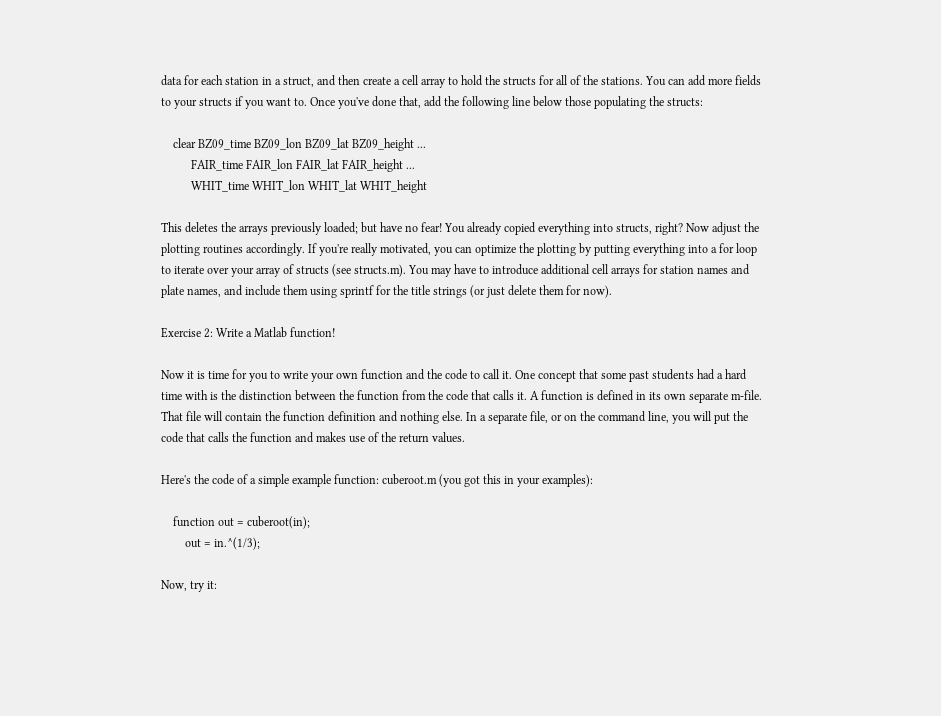data for each station in a struct, and then create a cell array to hold the structs for all of the stations. You can add more fields to your structs if you want to. Once you've done that, add the following line below those populating the structs:

    clear BZ09_time BZ09_lon BZ09_lat BZ09_height ...
          FAIR_time FAIR_lon FAIR_lat FAIR_height ...
          WHIT_time WHIT_lon WHIT_lat WHIT_height

This deletes the arrays previously loaded; but have no fear! You already copied everything into structs, right? Now adjust the plotting routines accordingly. If you're really motivated, you can optimize the plotting by putting everything into a for loop to iterate over your array of structs (see structs.m). You may have to introduce additional cell arrays for station names and plate names, and include them using sprintf for the title strings (or just delete them for now).

Exercise 2: Write a Matlab function!

Now it is time for you to write your own function and the code to call it. One concept that some past students had a hard time with is the distinction between the function from the code that calls it. A function is defined in its own separate m-file. That file will contain the function definition and nothing else. In a separate file, or on the command line, you will put the code that calls the function and makes use of the return values.

Here's the code of a simple example function: cuberoot.m (you got this in your examples):

    function out = cuberoot(in);
        out = in.^(1/3);

Now, try it: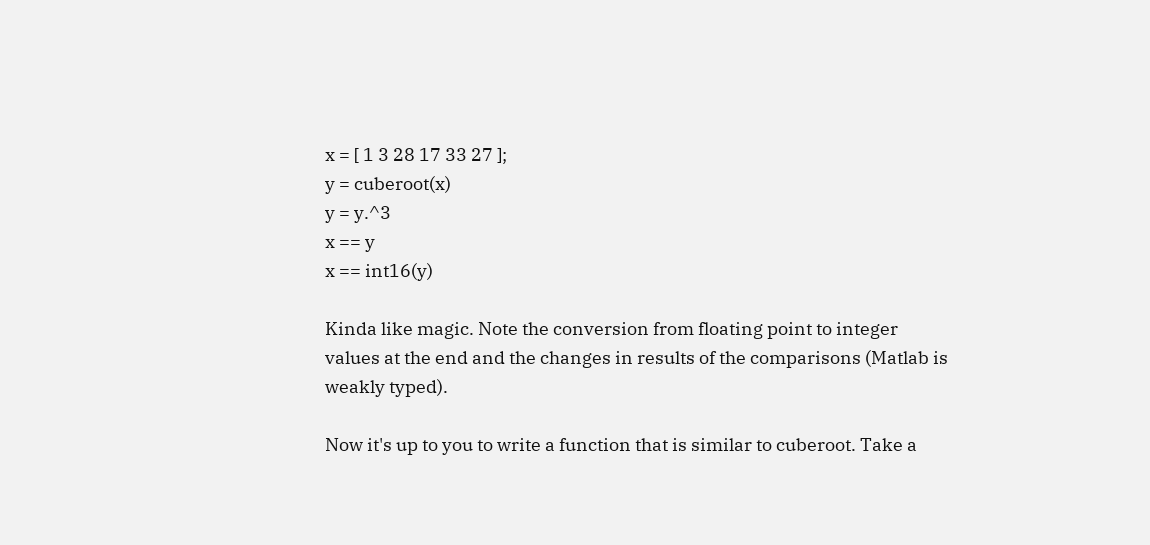x = [ 1 3 28 17 33 27 ];
y = cuberoot(x)
y = y.^3
x == y
x == int16(y)

Kinda like magic. Note the conversion from floating point to integer values at the end and the changes in results of the comparisons (Matlab is weakly typed).

Now it's up to you to write a function that is similar to cuberoot. Take a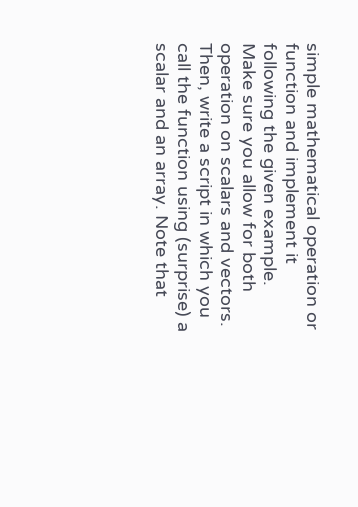simple mathematical operation or function and implement it following the given example. Make sure you allow for both operation on scalars and vectors. Then, write a script in which you call the function using (surprise) a scalar and an array. Note that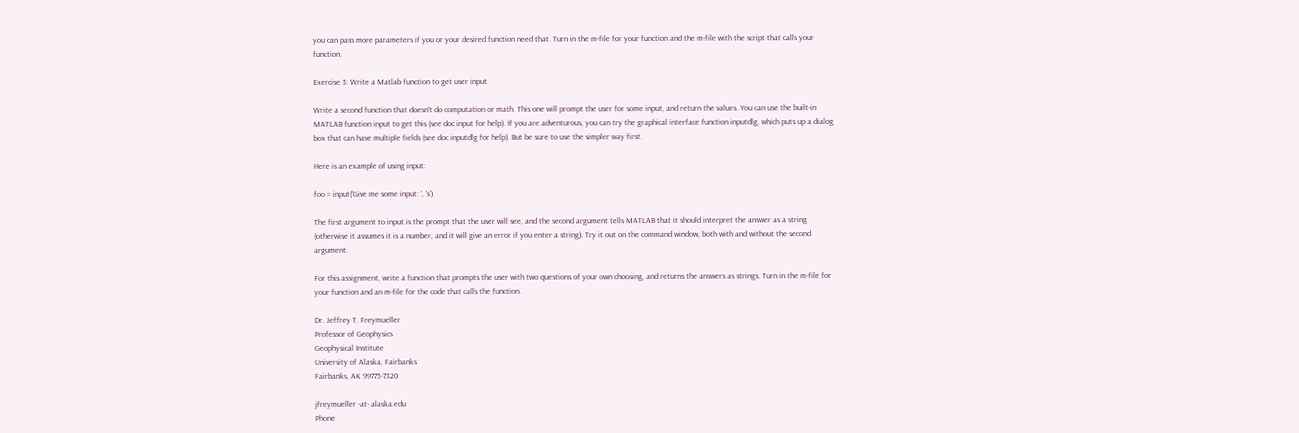you can pass more parameters if you or your desired function need that. Turn in the m-file for your function and the m-file with the script that calls your function.

Exercise 3: Write a Matlab function to get user input

Write a second function that doesn't do computation or math. This one will prompt the user for some input, and return the values. You can use the built-in MATLAB function input to get this (see doc input for help). If you are adventurous, you can try the graphical interface function inputdlg, which puts up a dialog box that can have multiple fields (see doc inputdlg for help). But be sure to use the simpler way first.

Here is an example of using input:

foo = input('Give me some input: ', 's')

The first argument to input is the prompt that the user will see, and the second argument tells MATLAB that it should interpret the answer as a string (otherwise it assumes it is a number, and it will give an error if you enter a string). Try it out on the command window, both with and without the second argument.

For this assignment, write a function that prompts the user with two questions of your own choosing, and returns the answers as strings. Turn in the m-file for your function and an m-file for the code that calls the function.

Dr. Jeffrey T. Freymueller
Professor of Geophysics
Geophysical Institute
University of Alaska, Fairbanks
Fairbanks, AK 99775-7320

jfreymueller -at- alaska.edu
Phone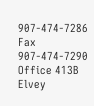907-474-7286
Fax 907-474-7290
Office 413B Elvey